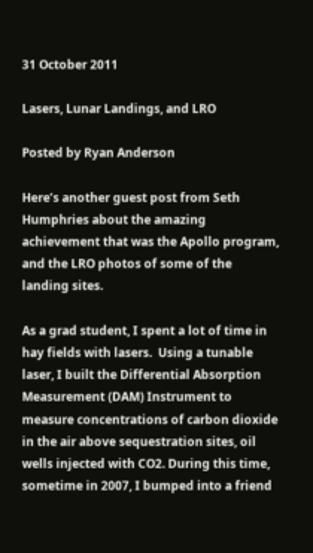31 October 2011

Lasers, Lunar Landings, and LRO

Posted by Ryan Anderson

Here’s another guest post from Seth Humphries about the amazing achievement that was the Apollo program, and the LRO photos of some of the landing sites.

As a grad student, I spent a lot of time in hay fields with lasers.  Using a tunable laser, I built the Differential Absorption Measurement (DAM) Instrument to measure concentrations of carbon dioxide in the air above sequestration sites, oil wells injected with CO2. During this time, sometime in 2007, I bumped into a friend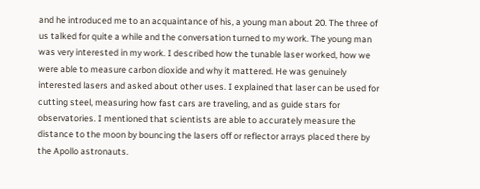and he introduced me to an acquaintance of his, a young man about 20. The three of us talked for quite a while and the conversation turned to my work. The young man was very interested in my work. I described how the tunable laser worked, how we were able to measure carbon dioxide and why it mattered. He was genuinely interested lasers and asked about other uses. I explained that laser can be used for cutting steel, measuring how fast cars are traveling, and as guide stars for observatories. I mentioned that scientists are able to accurately measure the distance to the moon by bouncing the lasers off or reflector arrays placed there by the Apollo astronauts.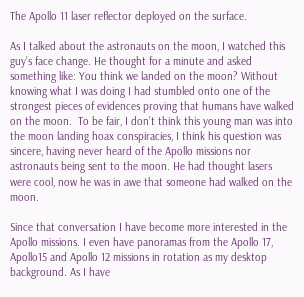The Apollo 11 laser reflector deployed on the surface.

As I talked about the astronauts on the moon, I watched this guy’s face change. He thought for a minute and asked something like: You think we landed on the moon? Without knowing what I was doing I had stumbled onto one of the strongest pieces of evidences proving that humans have walked on the moon.  To be fair, I don’t think this young man was into the moon landing hoax conspiracies, I think his question was sincere, having never heard of the Apollo missions nor astronauts being sent to the moon. He had thought lasers were cool, now he was in awe that someone had walked on the moon.

Since that conversation I have become more interested in the Apollo missions. I even have panoramas from the Apollo 17, Apollo15 and Apollo 12 missions in rotation as my desktop background. As I have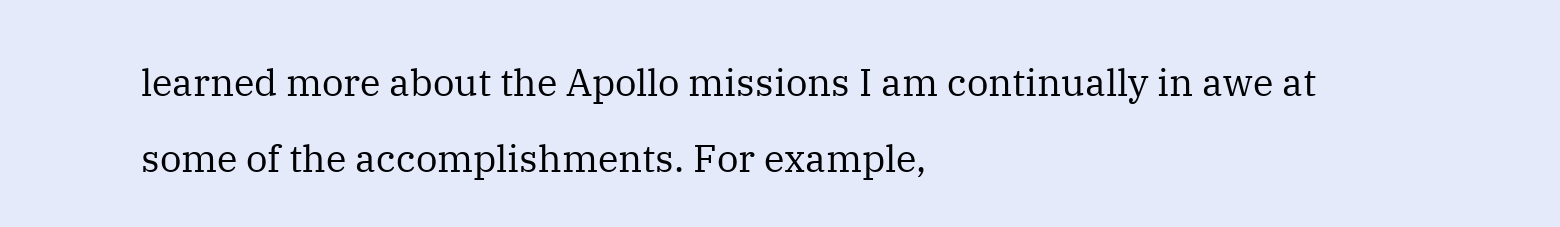learned more about the Apollo missions I am continually in awe at some of the accomplishments. For example,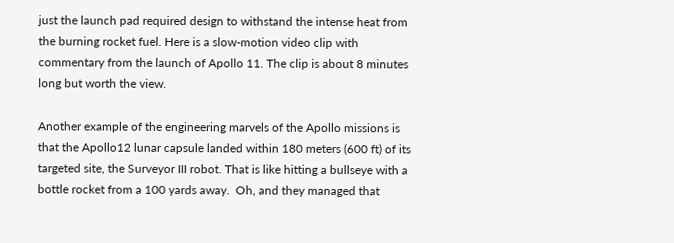just the launch pad required design to withstand the intense heat from the burning rocket fuel. Here is a slow-motion video clip with commentary from the launch of Apollo 11. The clip is about 8 minutes long but worth the view.

Another example of the engineering marvels of the Apollo missions is that the Apollo12 lunar capsule landed within 180 meters (600 ft) of its targeted site, the Surveyor III robot. That is like hitting a bullseye with a bottle rocket from a 100 yards away.  Oh, and they managed that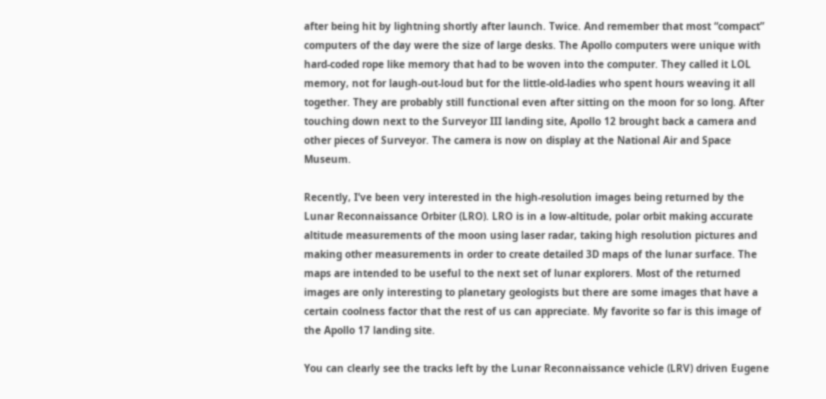after being hit by lightning shortly after launch. Twice. And remember that most “compact” computers of the day were the size of large desks. The Apollo computers were unique with hard-coded rope like memory that had to be woven into the computer. They called it LOL memory, not for laugh-out-loud but for the little-old-ladies who spent hours weaving it all together. They are probably still functional even after sitting on the moon for so long. After touching down next to the Surveyor III landing site, Apollo 12 brought back a camera and other pieces of Surveyor. The camera is now on display at the National Air and Space Museum.

Recently, I’ve been very interested in the high-resolution images being returned by the Lunar Reconnaissance Orbiter (LRO). LRO is in a low-altitude, polar orbit making accurate altitude measurements of the moon using laser radar, taking high resolution pictures and making other measurements in order to create detailed 3D maps of the lunar surface. The maps are intended to be useful to the next set of lunar explorers. Most of the returned images are only interesting to planetary geologists but there are some images that have a certain coolness factor that the rest of us can appreciate. My favorite so far is this image of the Apollo 17 landing site.

You can clearly see the tracks left by the Lunar Reconnaissance vehicle (LRV) driven Eugene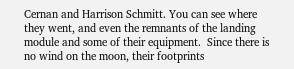Cernan and Harrison Schmitt. You can see where they went, and even the remnants of the landing module and some of their equipment.  Since there is no wind on the moon, their footprints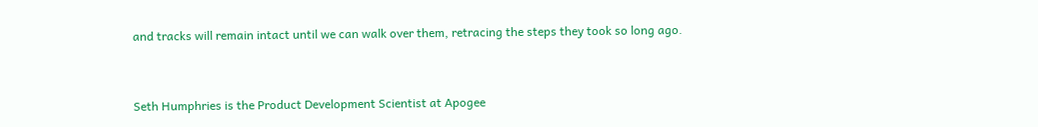and tracks will remain intact until we can walk over them, retracing the steps they took so long ago.


Seth Humphries is the Product Development Scientist at Apogee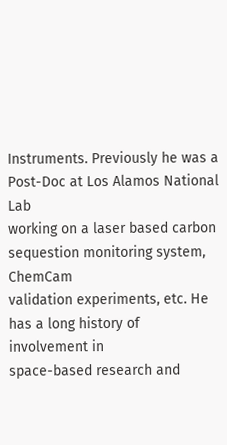Instruments. Previously he was a Post-Doc at Los Alamos National Lab
working on a laser based carbon sequestion monitoring system, ChemCam
validation experiments, etc. He has a long history of involvement in
space-based research and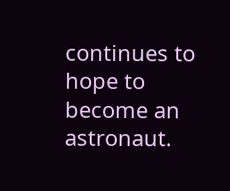continues to hope to become an astronaut.